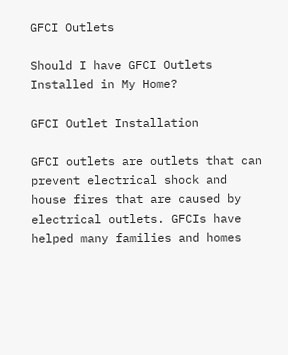GFCI Outlets

Should I have GFCI Outlets Installed in My Home?

GFCI Outlet Installation

GFCI outlets are outlets that can prevent electrical shock and house fires that are caused by electrical outlets. GFCIs have helped many families and homes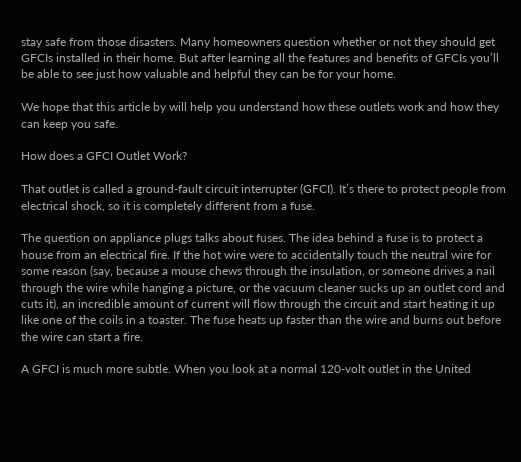stay safe from those disasters. Many homeowners question whether or not they should get GFCIs installed in their home. But after learning all the features and benefits of GFCIs you’ll be able to see just how valuable and helpful they can be for your home.

We hope that this article by will help you understand how these outlets work and how they can keep you safe.

How does a GFCI Outlet Work?

That outlet is called a ground-fault circuit interrupter (GFCI). It’s there to protect people from electrical shock, so it is completely different from a fuse.

The question on appliance plugs talks about fuses. The idea behind a fuse is to protect a house from an electrical fire. If the hot wire were to accidentally touch the neutral wire for some reason (say, because a mouse chews through the insulation, or someone drives a nail through the wire while hanging a picture, or the vacuum cleaner sucks up an outlet cord and cuts it), an incredible amount of current will flow through the circuit and start heating it up like one of the coils in a toaster. The fuse heats up faster than the wire and burns out before the wire can start a fire.

A GFCI is much more subtle. When you look at a normal 120-volt outlet in the United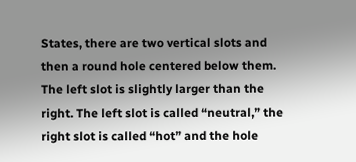States, there are two vertical slots and then a round hole centered below them. The left slot is slightly larger than the right. The left slot is called “neutral,” the right slot is called “hot” and the hole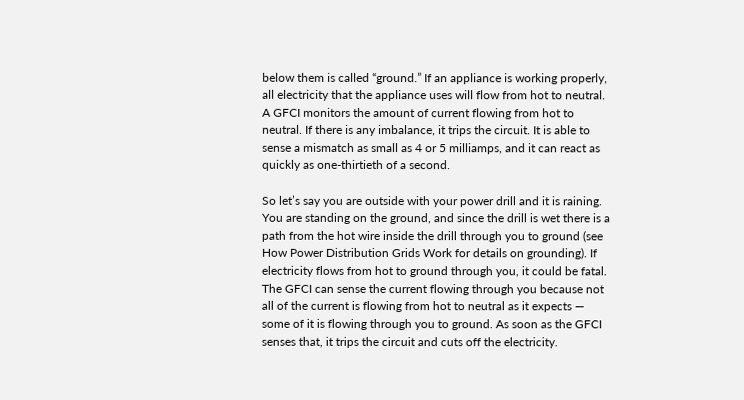below them is called “ground.” If an appliance is working properly, all electricity that the appliance uses will flow from hot to neutral. A GFCI monitors the amount of current flowing from hot to neutral. If there is any imbalance, it trips the circuit. It is able to sense a mismatch as small as 4 or 5 milliamps, and it can react as quickly as one-thirtieth of a second.

So let’s say you are outside with your power drill and it is raining. You are standing on the ground, and since the drill is wet there is a path from the hot wire inside the drill through you to ground (see How Power Distribution Grids Work for details on grounding). If electricity flows from hot to ground through you, it could be fatal. The GFCI can sense the current flowing through you because not all of the current is flowing from hot to neutral as it expects — some of it is flowing through you to ground. As soon as the GFCI senses that, it trips the circuit and cuts off the electricity.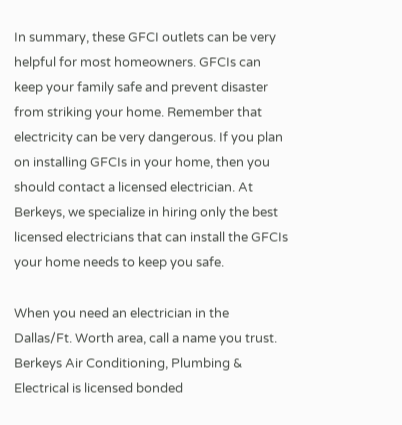In summary, these GFCI outlets can be very helpful for most homeowners. GFCIs can keep your family safe and prevent disaster from striking your home. Remember that electricity can be very dangerous. If you plan on installing GFCIs in your home, then you should contact a licensed electrician. At Berkeys, we specialize in hiring only the best licensed electricians that can install the GFCIs your home needs to keep you safe.

When you need an electrician in the Dallas/Ft. Worth area, call a name you trust. Berkeys Air Conditioning, Plumbing & Electrical is licensed bonded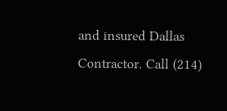and insured Dallas Contractor. Call (214)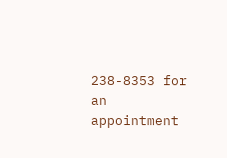238-8353 for an appointment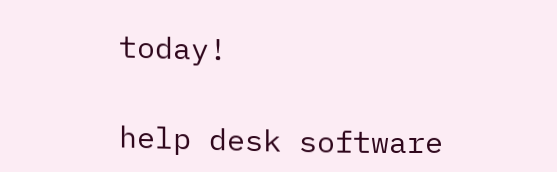today!

help desk software